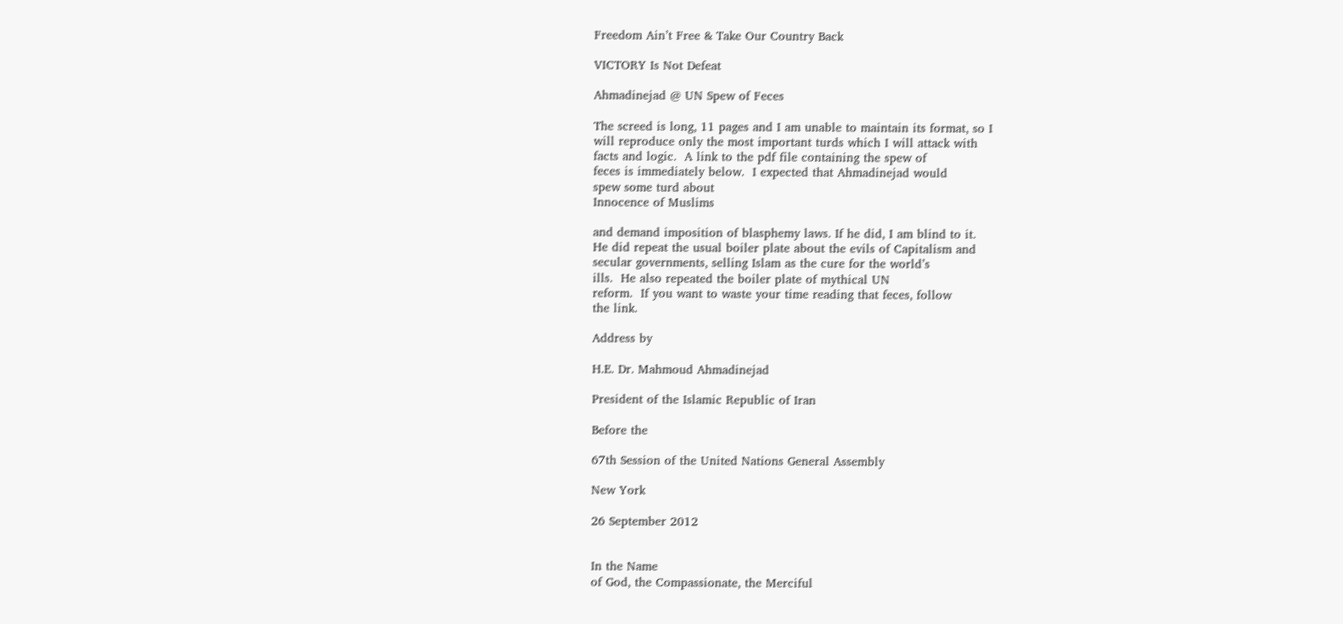Freedom Ain’t Free & Take Our Country Back

VICTORY Is Not Defeat

Ahmadinejad @ UN Spew of Feces

The screed is long, 11 pages and I am unable to maintain its format, so I
will reproduce only the most important turds which I will attack with
facts and logic.  A link to the pdf file containing the spew of
feces is immediately below.  I expected that Ahmadinejad would
spew some turd about
Innocence of Muslims

and demand imposition of blasphemy laws. If he did, I am blind to it.
He did repeat the usual boiler plate about the evils of Capitalism and
secular governments, selling Islam as the cure for the world’s
ills.  He also repeated the boiler plate of mythical UN
reform.  If you want to waste your time reading that feces, follow
the link.

Address by

H.E. Dr. Mahmoud Ahmadinejad

President of the Islamic Republic of Iran

Before the

67th Session of the United Nations General Assembly

New York

26 September 2012


In the Name
of God, the Compassionate, the Merciful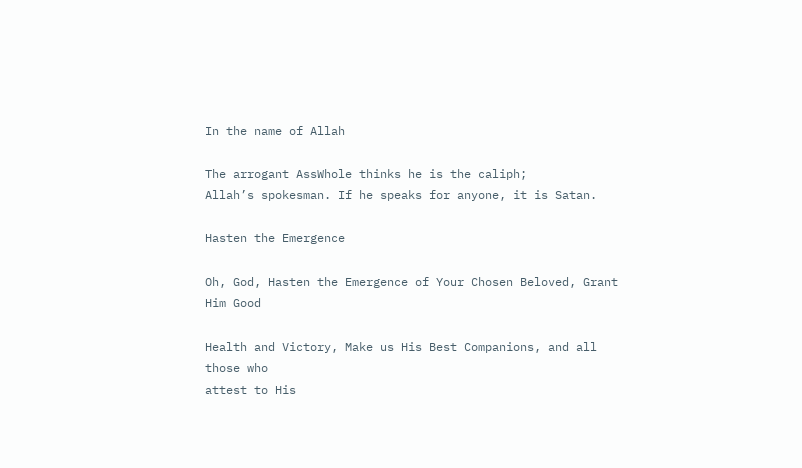In the name of Allah

The arrogant AssWhole thinks he is the caliph;
Allah’s spokesman. If he speaks for anyone, it is Satan.

Hasten the Emergence

Oh, God, Hasten the Emergence of Your Chosen Beloved, Grant Him Good

Health and Victory, Make us His Best Companions, and all those who
attest to His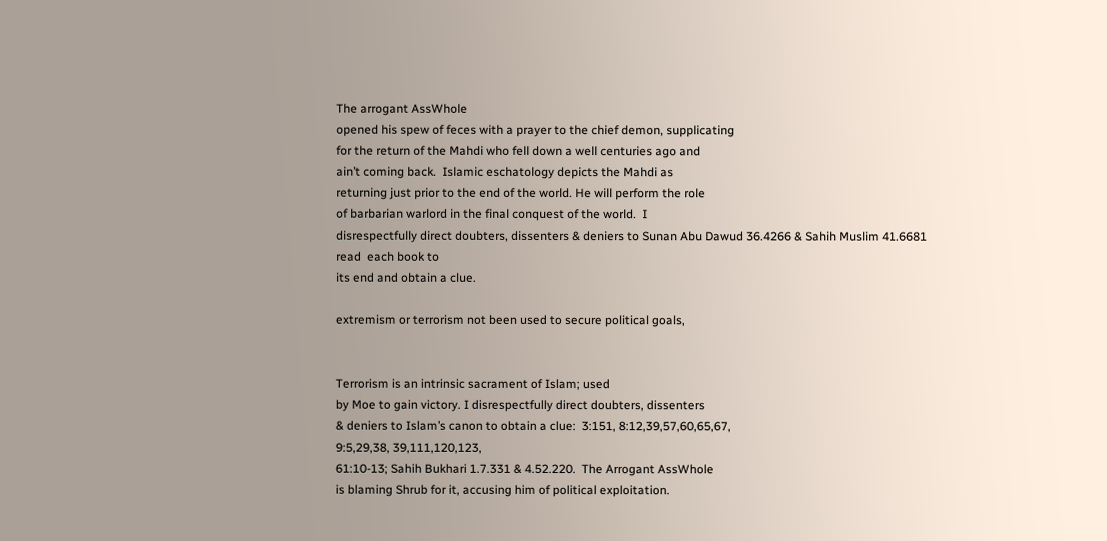The arrogant AssWhole
opened his spew of feces with a prayer to the chief demon, supplicating
for the return of the Mahdi who fell down a well centuries ago and
ain’t coming back.  Islamic eschatology depicts the Mahdi as
returning just prior to the end of the world. He will perform the role
of barbarian warlord in the final conquest of the world.  I
disrespectfully direct doubters, dissenters & deniers to Sunan Abu Dawud 36.4266 & Sahih Muslim 41.6681  read  each book to
its end and obtain a clue.

extremism or terrorism not been used to secure political goals,


Terrorism is an intrinsic sacrament of Islam; used
by Moe to gain victory. I disrespectfully direct doubters, dissenters
& deniers to Islam’s canon to obtain a clue:  3:151, 8:12,39,57,60,65,67,
9:5,29,38, 39,111,120,123,
61:10-13; Sahih Bukhari 1.7.331 & 4.52.220.  The Arrogant AssWhole
is blaming Shrub for it, accusing him of political exploitation.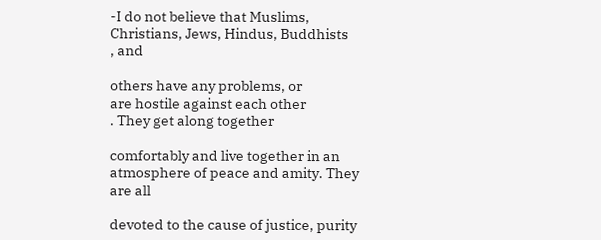-I do not believe that Muslims,
Christians, Jews, Hindus, Buddhists
, and

others have any problems, or
are hostile against each other
. They get along together

comfortably and live together in an atmosphere of peace and amity. They
are all

devoted to the cause of justice, purity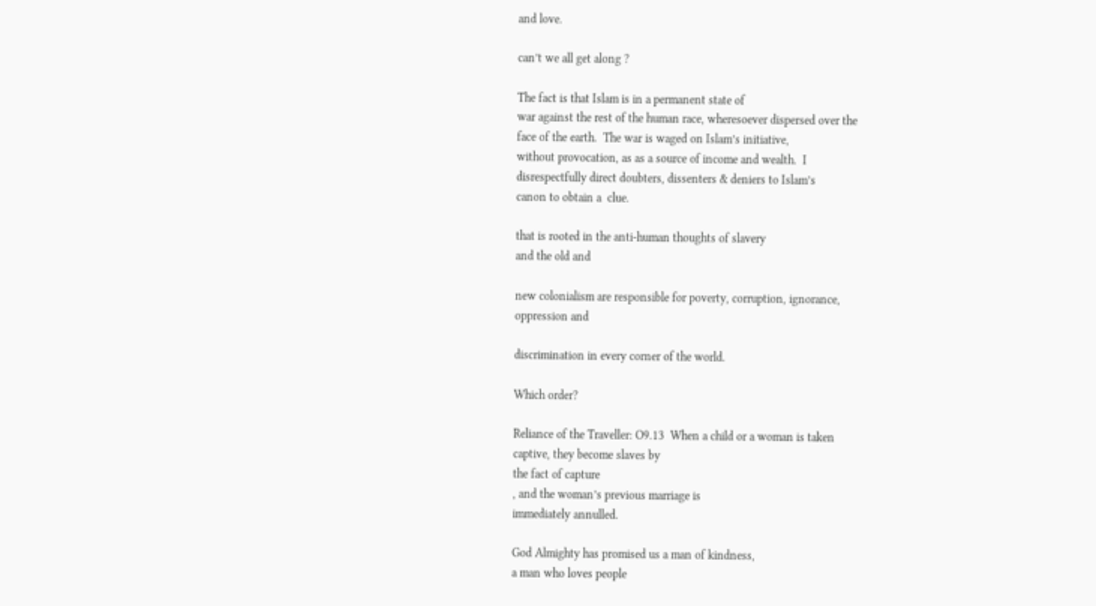and love.

can’t we all get along ?

The fact is that Islam is in a permanent state of
war against the rest of the human race, wheresoever dispersed over the
face of the earth.  The war is waged on Islam’s initiative,
without provocation, as as a source of income and wealth.  I
disrespectfully direct doubters, dissenters & deniers to Islam’s
canon to obtain a  clue.

that is rooted in the anti-human thoughts of slavery
and the old and

new colonialism are responsible for poverty, corruption, ignorance,
oppression and

discrimination in every corner of the world.

Which order?

Reliance of the Traveller: O9.13  When a child or a woman is taken
captive, they become slaves by
the fact of capture
, and the woman’s previous marriage is
immediately annulled.

God Almighty has promised us a man of kindness,
a man who loves people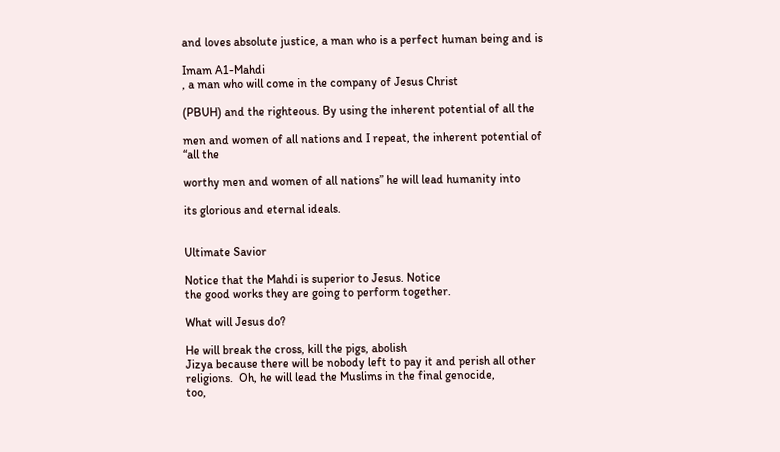and loves absolute justice, a man who is a perfect human being and is

Imam A1-Mahdi
, a man who will come in the company of Jesus Christ

(PBUH) and the righteous. By using the inherent potential of all the

men and women of all nations and I repeat, the inherent potential of
“all the

worthy men and women of all nations” he will lead humanity into

its glorious and eternal ideals.


Ultimate Savior

Notice that the Mahdi is superior to Jesus. Notice
the good works they are going to perform together.

What will Jesus do?

He will break the cross, kill the pigs, abolish
Jizya because there will be nobody left to pay it and perish all other
religions.  Oh, he will lead the Muslims in the final genocide,
too,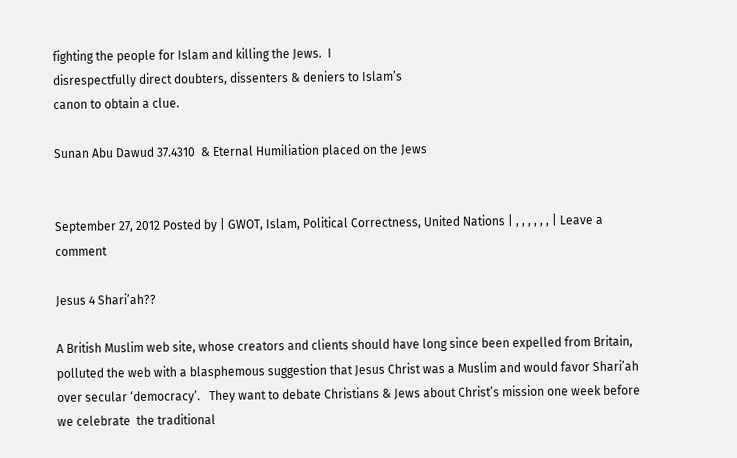fighting the people for Islam and killing the Jews.  I
disrespectfully direct doubters, dissenters & deniers to Islam’s
canon to obtain a clue.

Sunan Abu Dawud 37.4310  & Eternal Humiliation placed on the Jews


September 27, 2012 Posted by | GWOT, Islam, Political Correctness, United Nations | , , , , , , | Leave a comment

Jesus 4 Shari’ah??

A British Muslim web site, whose creators and clients should have long since been expelled from Britain, polluted the web with a blasphemous suggestion that Jesus Christ was a Muslim and would favor Shari’ah over secular ‘democracy’.   They want to debate Christians & Jews about Christ’s mission one week before we celebrate  the traditional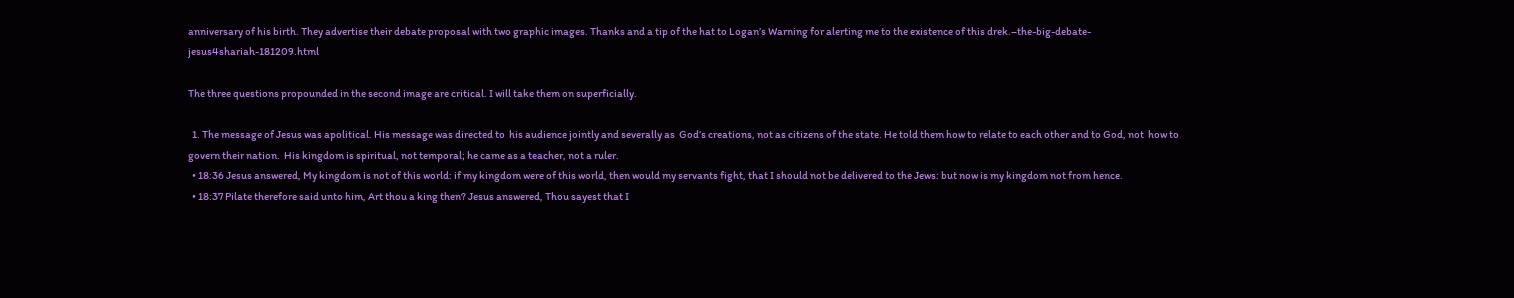anniversary of his birth. They advertise their debate proposal with two graphic images. Thanks and a tip of the hat to Logan’s Warning for alerting me to the existence of this drek.–the-big-debate-jesus4shariah-181209.html

The three questions propounded in the second image are critical. I will take them on superficially.

  1. The message of Jesus was apolitical. His message was directed to  his audience jointly and severally as  God’s creations, not as citizens of the state. He told them how to relate to each other and to God, not  how to govern their nation.  His kingdom is spiritual, not temporal; he came as a teacher, not a ruler.
  • 18:36 Jesus answered, My kingdom is not of this world: if my kingdom were of this world, then would my servants fight, that I should not be delivered to the Jews: but now is my kingdom not from hence.
  • 18:37 Pilate therefore said unto him, Art thou a king then? Jesus answered, Thou sayest that I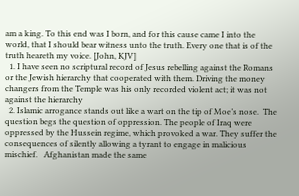am a king. To this end was I born, and for this cause came I into the world, that I should bear witness unto the truth. Every one that is of the truth heareth my voice. [John, KJV]
  1. I have seen no scriptural record of Jesus rebelling against the Romans or the Jewish hierarchy that cooperated with them. Driving the money changers from the Temple was his only recorded violent act; it was not against the hierarchy
  2. Islamic arrogance stands out like a wart on the tip of Moe’s nose.  The question begs the question of oppression. The people of Iraq were oppressed by the Hussein regime, which provoked a war. They suffer the consequences of silently allowing a tyrant to engage in malicious mischief.   Afghanistan made the same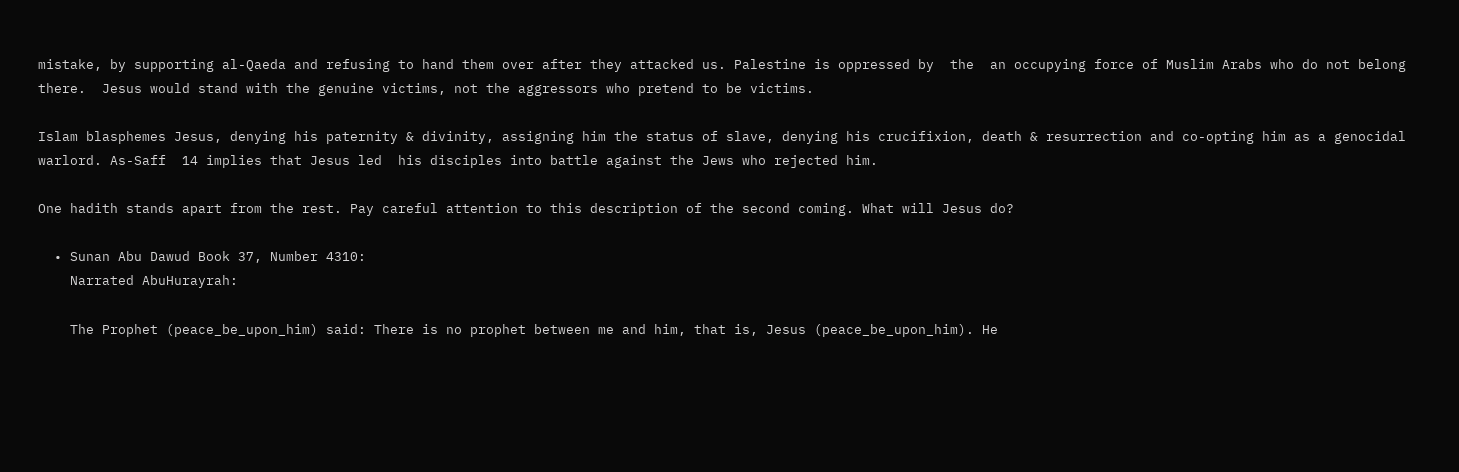mistake, by supporting al-Qaeda and refusing to hand them over after they attacked us. Palestine is oppressed by  the  an occupying force of Muslim Arabs who do not belong there.  Jesus would stand with the genuine victims, not the aggressors who pretend to be victims.

Islam blasphemes Jesus, denying his paternity & divinity, assigning him the status of slave, denying his crucifixion, death & resurrection and co-opting him as a genocidal warlord. As-Saff  14 implies that Jesus led  his disciples into battle against the Jews who rejected him.

One hadith stands apart from the rest. Pay careful attention to this description of the second coming. What will Jesus do?

  • Sunan Abu Dawud Book 37, Number 4310:
    Narrated AbuHurayrah:

    The Prophet (peace_be_upon_him) said: There is no prophet between me and him, that is, Jesus (peace_be_upon_him). He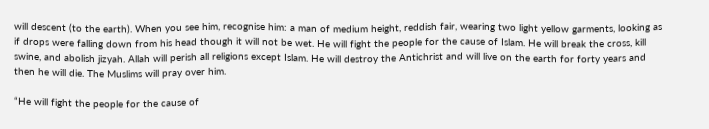will descent (to the earth). When you see him, recognise him: a man of medium height, reddish fair, wearing two light yellow garments, looking as if drops were falling down from his head though it will not be wet. He will fight the people for the cause of Islam. He will break the cross, kill swine, and abolish jizyah. Allah will perish all religions except Islam. He will destroy the Antichrist and will live on the earth for forty years and then he will die. The Muslims will pray over him.

“He will fight the people for the cause of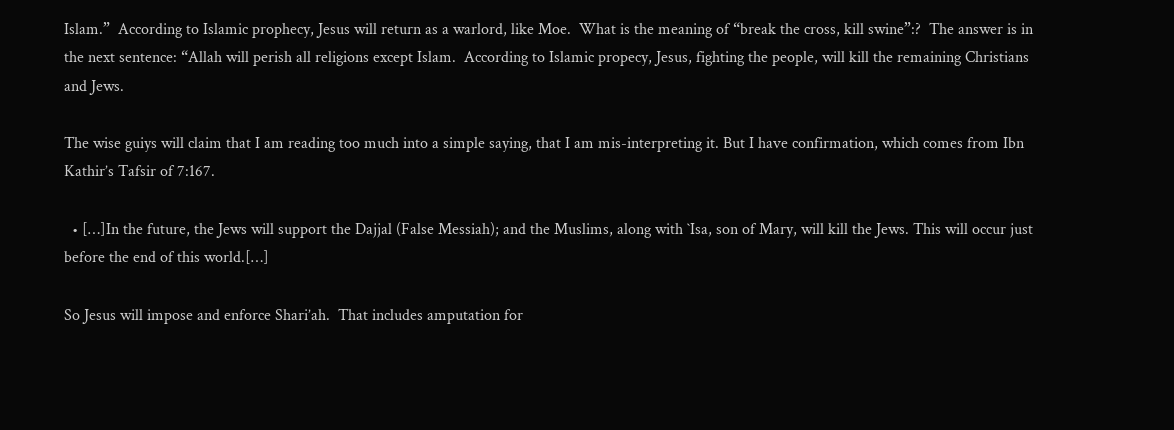Islam.”  According to Islamic prophecy, Jesus will return as a warlord, like Moe.  What is the meaning of “break the cross, kill swine”:?  The answer is in the next sentence: “Allah will perish all religions except Islam.  According to Islamic propecy, Jesus, fighting the people, will kill the remaining Christians and Jews.

The wise guiys will claim that I am reading too much into a simple saying, that I am mis-interpreting it. But I have confirmation, which comes from Ibn Kathir’s Tafsir of 7:167.

  • […]In the future, the Jews will support the Dajjal (False Messiah); and the Muslims, along with `Isa, son of Mary, will kill the Jews. This will occur just before the end of this world.[…]

So Jesus will impose and enforce Shari’ah.  That includes amputation for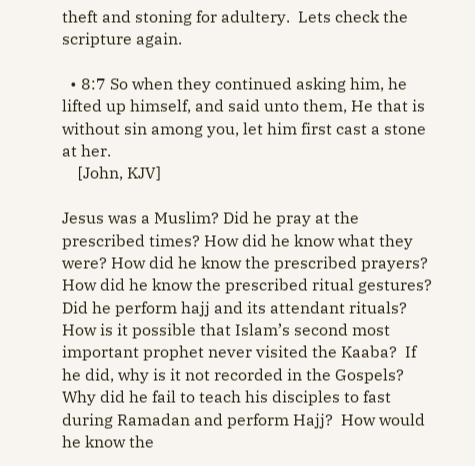theft and stoning for adultery.  Lets check the scripture again.

  • 8:7 So when they continued asking him, he lifted up himself, and said unto them, He that is without sin among you, let him first cast a stone at her.
    [John, KJV]

Jesus was a Muslim? Did he pray at the prescribed times? How did he know what they were? How did he know the prescribed prayers? How did he know the prescribed ritual gestures?  Did he perform hajj and its attendant rituals? How is it possible that Islam’s second most important prophet never visited the Kaaba?  If he did, why is it not recorded in the Gospels? Why did he fail to teach his disciples to fast during Ramadan and perform Hajj?  How would he know the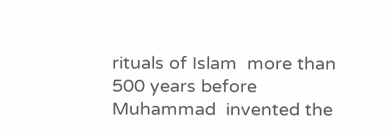rituals of Islam  more than 500 years before Muhammad  invented the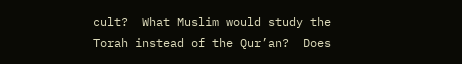cult?  What Muslim would study the Torah instead of the Qur’an?  Does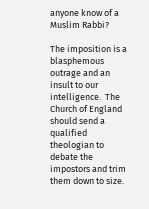anyone know of a Muslim Rabbi?

The imposition is a blasphemous outrage and an insult to our intelligence.  The Church of England should send a qualified theologian to debate the impostors and trim them down to size.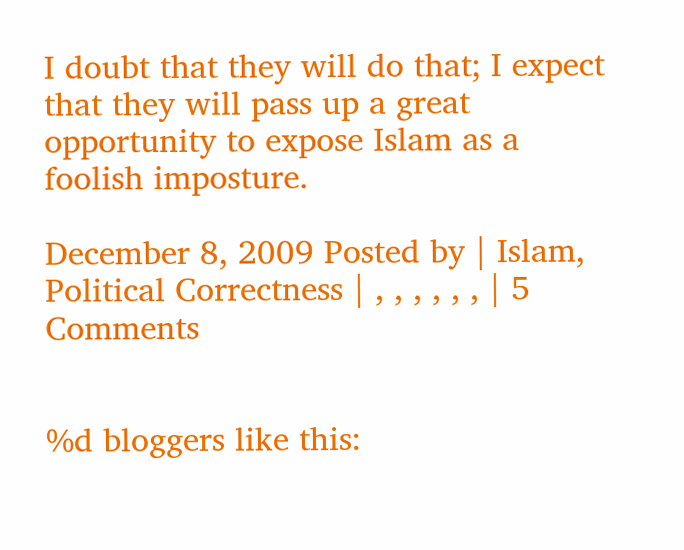I doubt that they will do that; I expect that they will pass up a great opportunity to expose Islam as a foolish imposture.

December 8, 2009 Posted by | Islam, Political Correctness | , , , , , , | 5 Comments


%d bloggers like this: